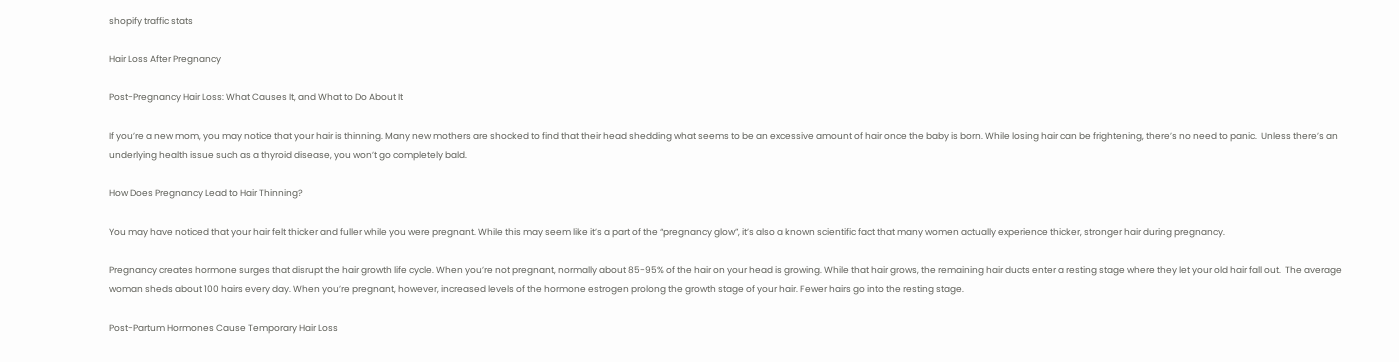shopify traffic stats

Hair Loss After Pregnancy

Post-Pregnancy Hair Loss: What Causes It, and What to Do About It

If you’re a new mom, you may notice that your hair is thinning. Many new mothers are shocked to find that their head shedding what seems to be an excessive amount of hair once the baby is born. While losing hair can be frightening, there’s no need to panic.  Unless there’s an underlying health issue such as a thyroid disease, you won’t go completely bald.

How Does Pregnancy Lead to Hair Thinning?

You may have noticed that your hair felt thicker and fuller while you were pregnant. While this may seem like it’s a part of the “pregnancy glow”, it’s also a known scientific fact that many women actually experience thicker, stronger hair during pregnancy.

Pregnancy creates hormone surges that disrupt the hair growth life cycle. When you’re not pregnant, normally about 85-95% of the hair on your head is growing. While that hair grows, the remaining hair ducts enter a resting stage where they let your old hair fall out.  The average woman sheds about 100 hairs every day. When you’re pregnant, however, increased levels of the hormone estrogen prolong the growth stage of your hair. Fewer hairs go into the resting stage.

Post-Partum Hormones Cause Temporary Hair Loss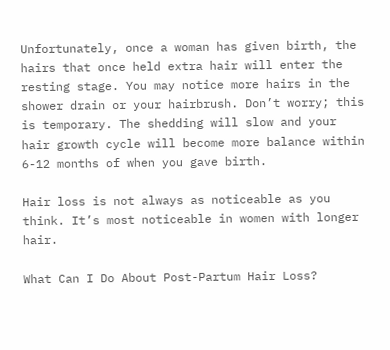Unfortunately, once a woman has given birth, the hairs that once held extra hair will enter the resting stage. You may notice more hairs in the shower drain or your hairbrush. Don’t worry; this is temporary. The shedding will slow and your hair growth cycle will become more balance within 6-12 months of when you gave birth.

Hair loss is not always as noticeable as you think. It’s most noticeable in women with longer hair.

What Can I Do About Post-Partum Hair Loss?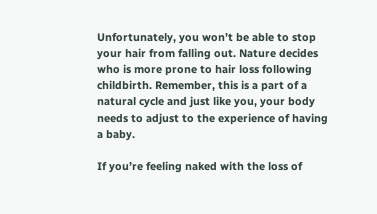Unfortunately, you won’t be able to stop your hair from falling out. Nature decides who is more prone to hair loss following childbirth. Remember, this is a part of a natural cycle and just like you, your body needs to adjust to the experience of having a baby.

If you’re feeling naked with the loss of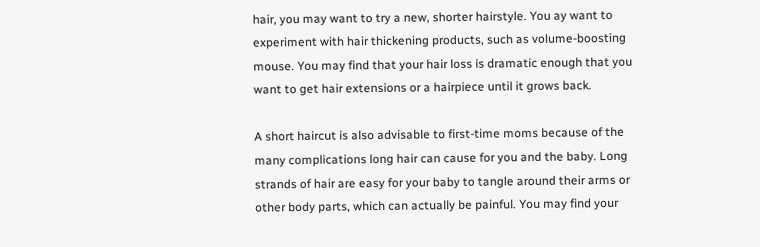hair, you may want to try a new, shorter hairstyle. You ay want to experiment with hair thickening products, such as volume-boosting mouse. You may find that your hair loss is dramatic enough that you want to get hair extensions or a hairpiece until it grows back.

A short haircut is also advisable to first-time moms because of the many complications long hair can cause for you and the baby. Long strands of hair are easy for your baby to tangle around their arms or other body parts, which can actually be painful. You may find your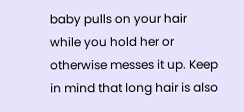baby pulls on your hair while you hold her or otherwise messes it up. Keep in mind that long hair is also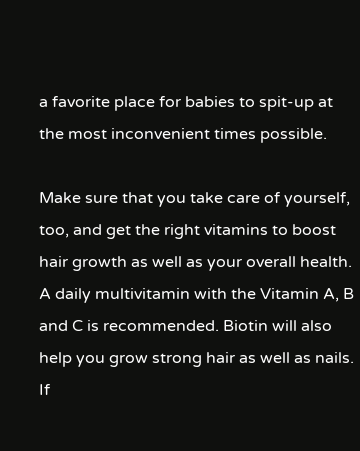a favorite place for babies to spit-up at the most inconvenient times possible.

Make sure that you take care of yourself, too, and get the right vitamins to boost hair growth as well as your overall health. A daily multivitamin with the Vitamin A, B and C is recommended. Biotin will also help you grow strong hair as well as nails. If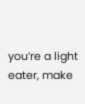you’re a light eater, make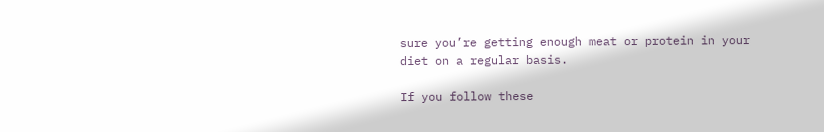sure you’re getting enough meat or protein in your diet on a regular basis.

If you follow these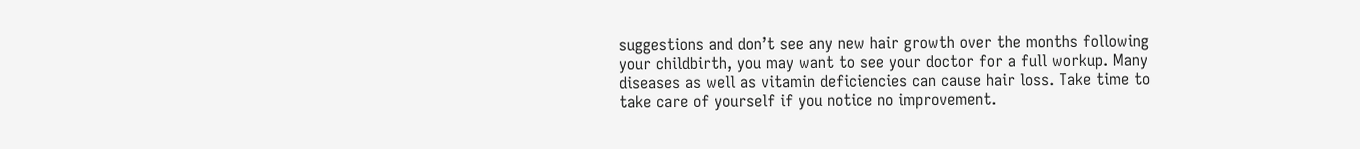suggestions and don’t see any new hair growth over the months following your childbirth, you may want to see your doctor for a full workup. Many diseases as well as vitamin deficiencies can cause hair loss. Take time to take care of yourself if you notice no improvement.